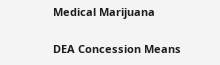Medical Marijuana

DEA Concession Means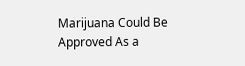Marijuana Could Be Approved As a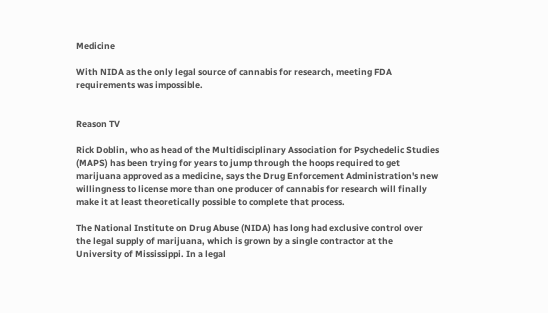Medicine

With NIDA as the only legal source of cannabis for research, meeting FDA requirements was impossible.


Reason TV

Rick Doblin, who as head of the Multidisciplinary Association for Psychedelic Studies (MAPS) has been trying for years to jump through the hoops required to get marijuana approved as a medicine, says the Drug Enforcement Administration's new willingness to license more than one producer of cannabis for research will finally make it at least theoretically possible to complete that process.

The National Institute on Drug Abuse (NIDA) has long had exclusive control over the legal supply of marijuana, which is grown by a single contractor at the University of Mississippi. In a legal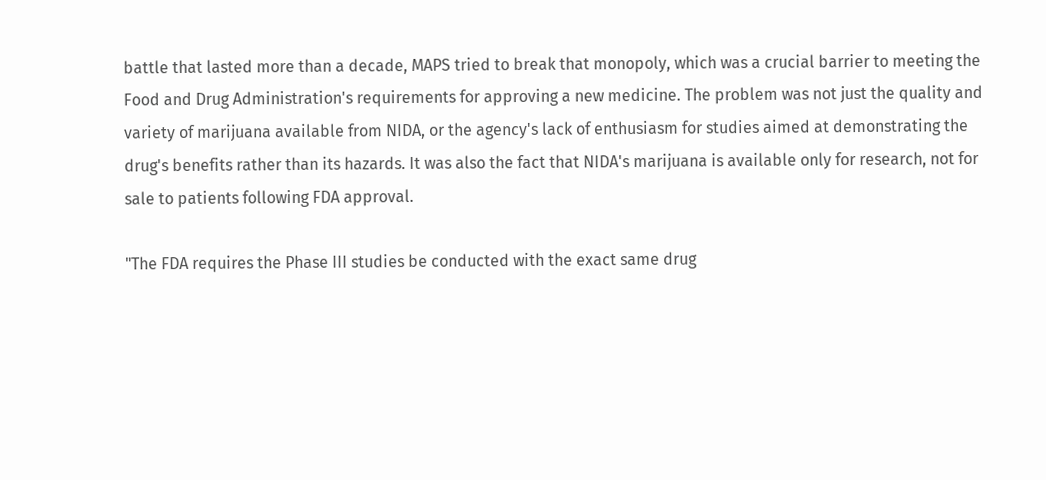battle that lasted more than a decade, MAPS tried to break that monopoly, which was a crucial barrier to meeting the Food and Drug Administration's requirements for approving a new medicine. The problem was not just the quality and variety of marijuana available from NIDA, or the agency's lack of enthusiasm for studies aimed at demonstrating the drug's benefits rather than its hazards. It was also the fact that NIDA's marijuana is available only for research, not for sale to patients following FDA approval.

"The FDA requires the Phase III studies be conducted with the exact same drug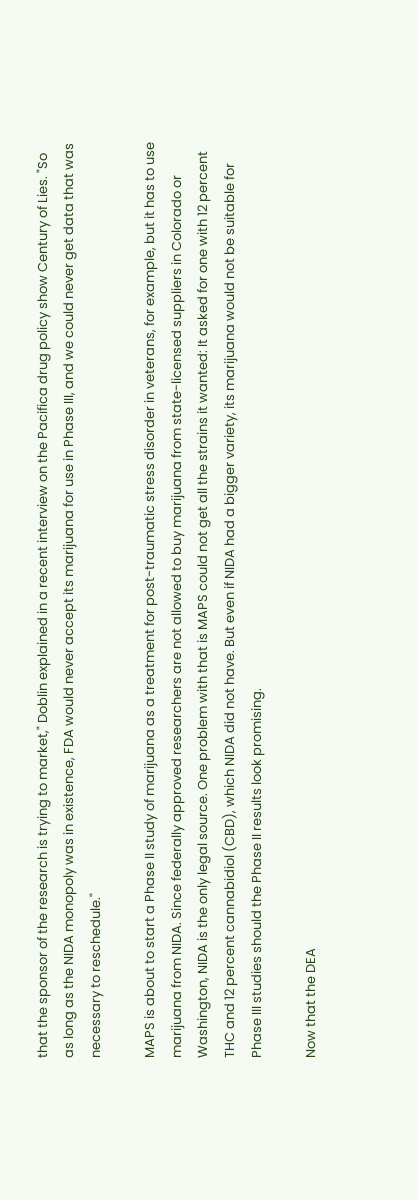that the sponsor of the research is trying to market," Doblin explained in a recent interview on the Pacifica drug policy show Century of Lies. "So as long as the NIDA monopoly was in existence, FDA would never accept its marijuana for use in Phase III, and we could never get data that was necessary to reschedule."

MAPS is about to start a Phase II study of marijuana as a treatment for post-traumatic stress disorder in veterans, for example, but it has to use marijuana from NIDA. Since federally approved researchers are not allowed to buy marijuana from state-licensed suppliers in Colorado or Washington, NIDA is the only legal source. One problem with that is MAPS could not get all the strains it wanted: It asked for one with 12 percent THC and 12 percent cannabidiol (CBD), which NIDA did not have. But even if NIDA had a bigger variety, its marijuana would not be suitable for Phase III studies should the Phase II results look promising.

Now that the DEA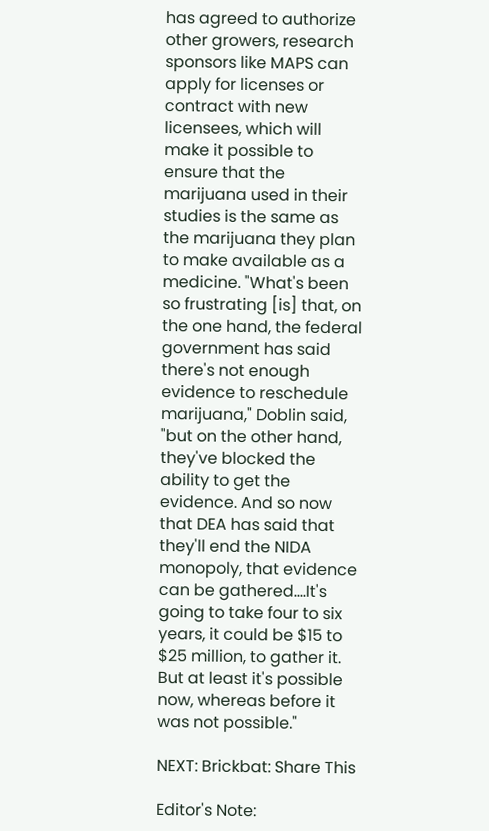has agreed to authorize other growers, research sponsors like MAPS can apply for licenses or contract with new licensees, which will make it possible to ensure that the marijuana used in their studies is the same as the marijuana they plan to make available as a medicine. "What's been so frustrating [is] that, on the one hand, the federal government has said there's not enough evidence to reschedule marijuana," Doblin said, "but on the other hand, they've blocked the ability to get the evidence. And so now that DEA has said that they'll end the NIDA monopoly, that evidence can be gathered….It's going to take four to six years, it could be $15 to $25 million, to gather it. But at least it's possible now, whereas before it was not possible."

NEXT: Brickbat: Share This

Editor's Note: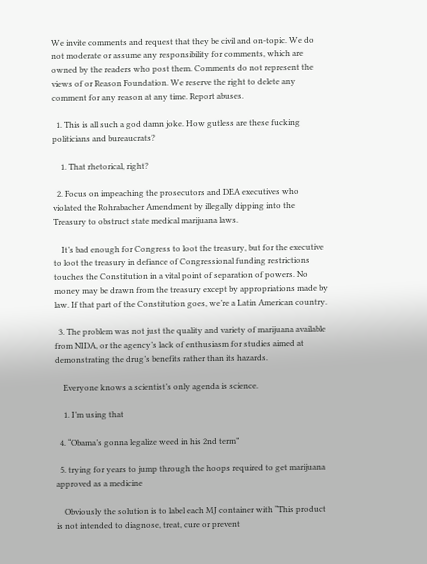We invite comments and request that they be civil and on-topic. We do not moderate or assume any responsibility for comments, which are owned by the readers who post them. Comments do not represent the views of or Reason Foundation. We reserve the right to delete any comment for any reason at any time. Report abuses.

  1. This is all such a god damn joke. How gutless are these fucking politicians and bureaucrats?

    1. That rhetorical, right?

  2. Focus on impeaching the prosecutors and DEA executives who violated the Rohrabacher Amendment by illegally dipping into the Treasury to obstruct state medical marijuana laws.

    It’s bad enough for Congress to loot the treasury, but for the executive to loot the treasury in defiance of Congressional funding restrictions touches the Constitution in a vital point of separation of powers. No money may be drawn from the treasury except by appropriations made by law. If that part of the Constitution goes, we’re a Latin American country.

  3. The problem was not just the quality and variety of marijuana available from NIDA, or the agency’s lack of enthusiasm for studies aimed at demonstrating the drug’s benefits rather than its hazards.

    Everyone knows a scientist’s only agenda is science.

    1. I’m using that

  4. “Obama’s gonna legalize weed in his 2nd term”

  5. trying for years to jump through the hoops required to get marijuana approved as a medicine

    Obviously the solution is to label each MJ container with “This product is not intended to diagnose, treat, cure or prevent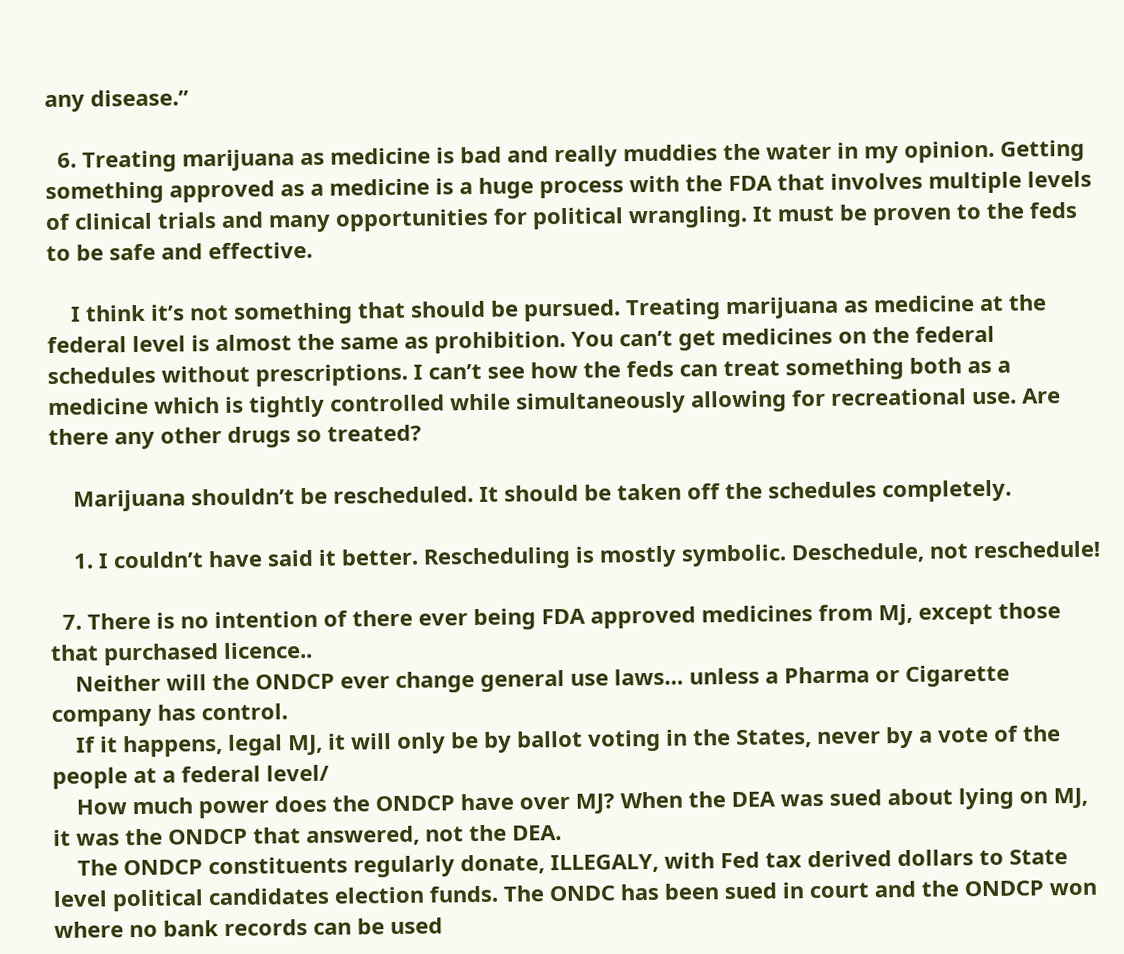any disease.”

  6. Treating marijuana as medicine is bad and really muddies the water in my opinion. Getting something approved as a medicine is a huge process with the FDA that involves multiple levels of clinical trials and many opportunities for political wrangling. It must be proven to the feds to be safe and effective.

    I think it’s not something that should be pursued. Treating marijuana as medicine at the federal level is almost the same as prohibition. You can’t get medicines on the federal schedules without prescriptions. I can’t see how the feds can treat something both as a medicine which is tightly controlled while simultaneously allowing for recreational use. Are there any other drugs so treated?

    Marijuana shouldn’t be rescheduled. It should be taken off the schedules completely.

    1. I couldn’t have said it better. Rescheduling is mostly symbolic. Deschedule, not reschedule!

  7. There is no intention of there ever being FDA approved medicines from Mj, except those that purchased licence..
    Neither will the ONDCP ever change general use laws… unless a Pharma or Cigarette company has control.
    If it happens, legal MJ, it will only be by ballot voting in the States, never by a vote of the people at a federal level/
    How much power does the ONDCP have over MJ? When the DEA was sued about lying on MJ, it was the ONDCP that answered, not the DEA.
    The ONDCP constituents regularly donate, ILLEGALY, with Fed tax derived dollars to State level political candidates election funds. The ONDC has been sued in court and the ONDCP won where no bank records can be used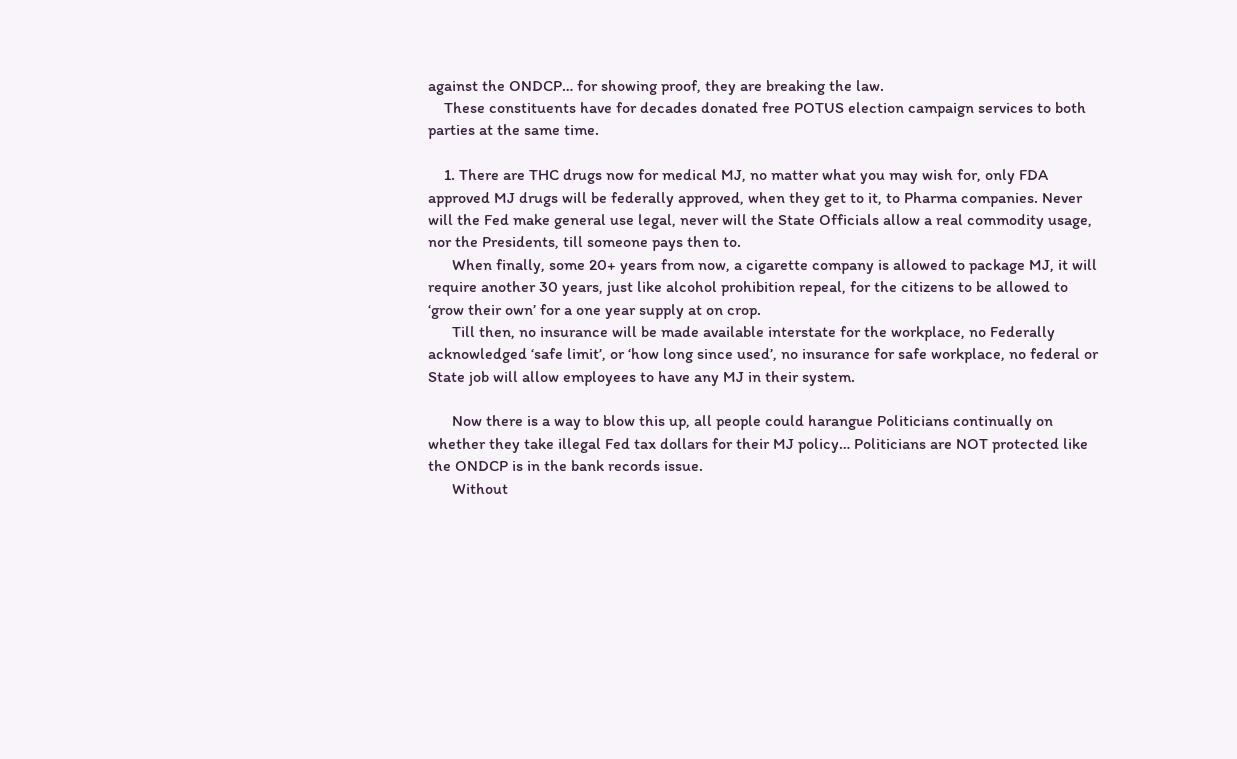against the ONDCP… for showing proof, they are breaking the law.
    These constituents have for decades donated free POTUS election campaign services to both parties at the same time.

    1. There are THC drugs now for medical MJ, no matter what you may wish for, only FDA approved MJ drugs will be federally approved, when they get to it, to Pharma companies. Never will the Fed make general use legal, never will the State Officials allow a real commodity usage, nor the Presidents, till someone pays then to.
      When finally, some 20+ years from now, a cigarette company is allowed to package MJ, it will require another 30 years, just like alcohol prohibition repeal, for the citizens to be allowed to ‘grow their own’ for a one year supply at on crop.
      Till then, no insurance will be made available interstate for the workplace, no Federally acknowledged ‘safe limit’, or ‘how long since used’, no insurance for safe workplace, no federal or State job will allow employees to have any MJ in their system.

      Now there is a way to blow this up, all people could harangue Politicians continually on whether they take illegal Fed tax dollars for their MJ policy… Politicians are NOT protected like the ONDCP is in the bank records issue.
      Without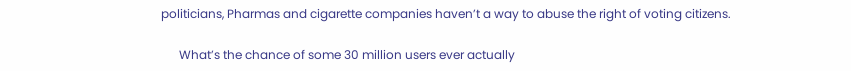politicians, Pharmas and cigarette companies haven’t a way to abuse the right of voting citizens.

      What’s the chance of some 30 million users ever actually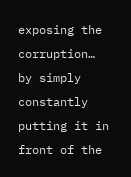exposing the corruption… by simply constantly putting it in front of the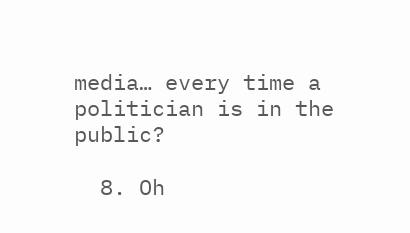media… every time a politician is in the public?

  8. Oh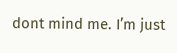dont mind me. I’m just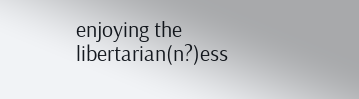enjoying the libertarian(n?)ess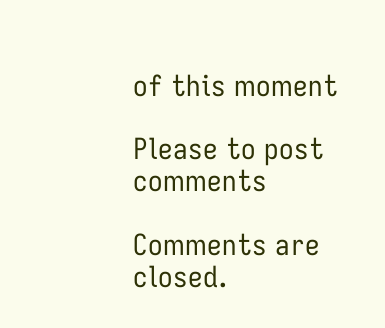of this moment

Please to post comments

Comments are closed.